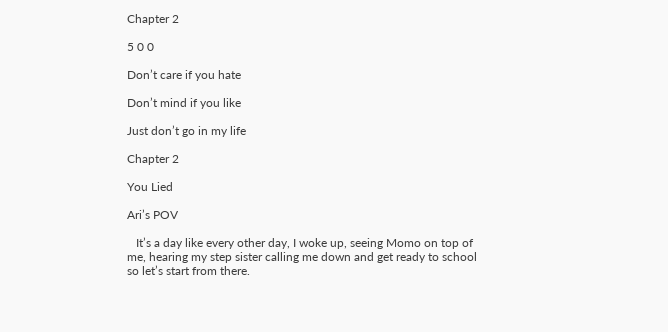Chapter 2

5 0 0

Don’t care if you hate

Don’t mind if you like

Just don’t go in my life

Chapter 2

You Lied

Ari’s POV

   It’s a day like every other day, I woke up, seeing Momo on top of me, hearing my step sister calling me down and get ready to school so let’s start from there.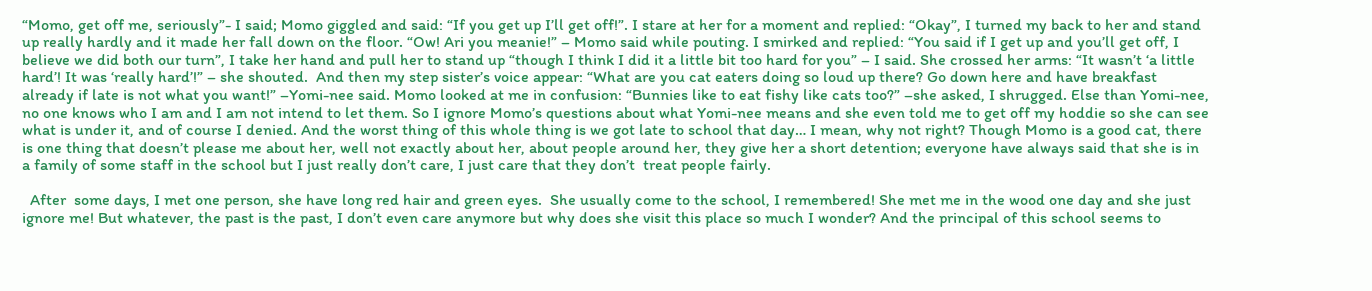“Momo, get off me, seriously”- I said; Momo giggled and said: “If you get up I’ll get off!”. I stare at her for a moment and replied: “Okay”, I turned my back to her and stand up really hardly and it made her fall down on the floor. “Ow! Ari you meanie!” – Momo said while pouting. I smirked and replied: “You said if I get up and you’ll get off, I believe we did both our turn”, I take her hand and pull her to stand up “though I think I did it a little bit too hard for you” – I said. She crossed her arms: “It wasn’t ‘a little hard’! It was ‘really hard’!” – she shouted.  And then my step sister’s voice appear: “What are you cat eaters doing so loud up there? Go down here and have breakfast already if late is not what you want!” –Yomi-nee said. Momo looked at me in confusion: “Bunnies like to eat fishy like cats too?” –she asked, I shrugged. Else than Yomi-nee, no one knows who I am and I am not intend to let them. So I ignore Momo’s questions about what Yomi-nee means and she even told me to get off my hoddie so she can see what is under it, and of course I denied. And the worst thing of this whole thing is we got late to school that day… I mean, why not right? Though Momo is a good cat, there is one thing that doesn’t please me about her, well not exactly about her, about people around her, they give her a short detention; everyone have always said that she is in a family of some staff in the school but I just really don’t care, I just care that they don’t  treat people fairly.

  After  some days, I met one person, she have long red hair and green eyes.  She usually come to the school, I remembered! She met me in the wood one day and she just ignore me! But whatever, the past is the past, I don’t even care anymore but why does she visit this place so much I wonder? And the principal of this school seems to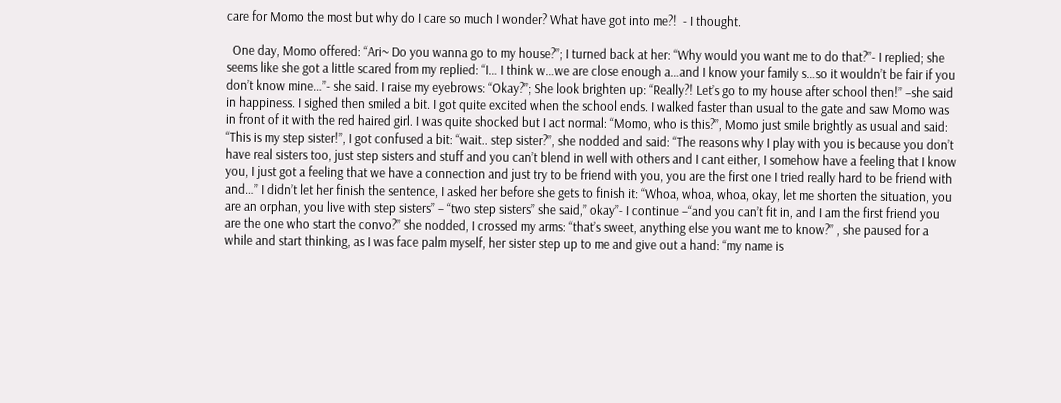care for Momo the most but why do I care so much I wonder? What have got into me?!  - I thought.

  One day, Momo offered: “Ari~ Do you wanna go to my house?”; I turned back at her: “Why would you want me to do that?”- I replied; she seems like she got a little scared from my replied: “I… I think w…we are close enough a…and I know your family s…so it wouldn’t be fair if you don’t know mine…”- she said. I raise my eyebrows: “Okay?”; She look brighten up: “Really?! Let’s go to my house after school then!” –she said in happiness. I sighed then smiled a bit. I got quite excited when the school ends. I walked faster than usual to the gate and saw Momo was in front of it with the red haired girl. I was quite shocked but I act normal: “Momo, who is this?”, Momo just smile brightly as usual and said: “This is my step sister!”, I got confused a bit: “wait.. step sister?”, she nodded and said: “The reasons why I play with you is because you don’t have real sisters too, just step sisters and stuff and you can’t blend in well with others and I cant either, I somehow have a feeling that I know you, I just got a feeling that we have a connection and just try to be friend with you, you are the first one I tried really hard to be friend with and…” I didn’t let her finish the sentence, I asked her before she gets to finish it: “Whoa, whoa, whoa, okay, let me shorten the situation, you are an orphan, you live with step sisters” – “two step sisters” she said,” okay”- I continue –“and you can’t fit in, and I am the first friend you are the one who start the convo?” she nodded, I crossed my arms: “that’s sweet, anything else you want me to know?” , she paused for a while and start thinking, as I was face palm myself, her sister step up to me and give out a hand: “my name is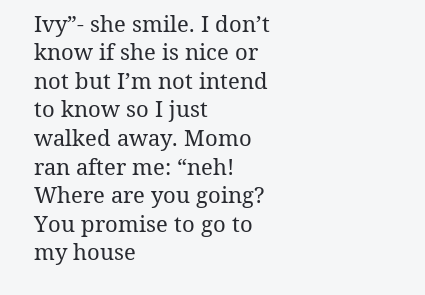Ivy”- she smile. I don’t know if she is nice or not but I’m not intend to know so I just walked away. Momo ran after me: “neh! Where are you going? You promise to go to my house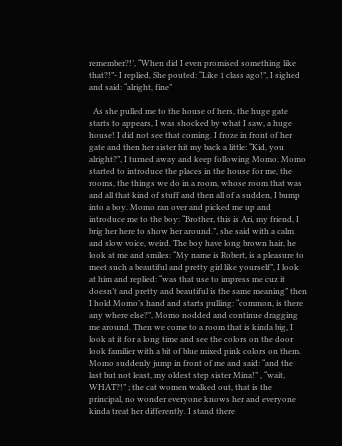remember?!’, “When did I even promised something like that?!”- I replied, She pouted: “Like 1 class ago!”, I sighed and said: “alright, fine”

  As she pulled me to the house of hers, the huge gate starts to appears, I was shocked by what I saw, a huge house! I did not see that coming. I froze in front of her gate and then her sister hit my back a little: “Kid, you alright?”, I turned away and keep following Momo. Momo started to introduce the places in the house for me, the rooms, the things we do in a room, whose room that was and all that kind of stuff and then all of a sudden, I bump into a boy. Momo ran over and picked me up and introduce me to the boy: “Brother, this is Ari, my friend, I brig her here to show her around.”, she said with a calm and slow voice, weird. The boy have long brown hair, he look at me and smiles: “My name is Robert, is a pleasure to meet such a beautiful and pretty girl like yourself”, I look at him and replied: “was that use to impress me cuz it doesn’t and pretty and beautiful is the same meaning” then I hold Momo’s hand and starts pulling: “common, is there any where else?”, Momo nodded and continue dragging me around. Then we come to a room that is kinda big, I look at it for a long time and see the colors on the door look familier with a bit of blue mixed pink colors on them. Momo suddenly jump in front of me and said: “and the last but not least, my oldest step sister Mina!” , “wait, WHAT?!” ; the cat women walked out, that is the principal, no wonder everyone knows her and everyone kinda treat her differently. I stand there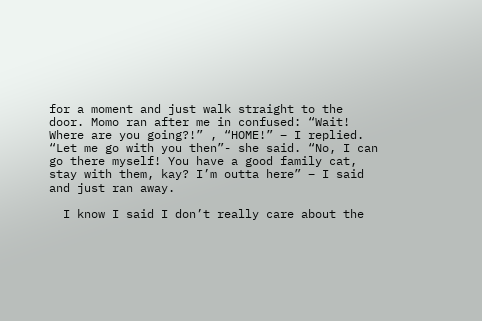for a moment and just walk straight to the door. Momo ran after me in confused: “Wait! Where are you going?!” , “HOME!” – I replied. “Let me go with you then”- she said. “No, I can go there myself! You have a good family cat, stay with them, kay? I’m outta here” – I said and just ran away.

  I know I said I don’t really care about the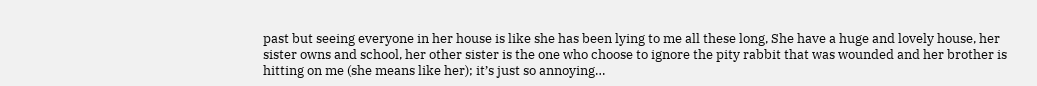past but seeing everyone in her house is like she has been lying to me all these long, She have a huge and lovely house, her sister owns and school, her other sister is the one who choose to ignore the pity rabbit that was wounded and her brother is hitting on me (she means like her); it’s just so annoying…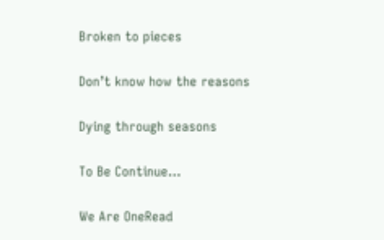Broken to pieces

Don’t know how the reasons

Dying through seasons

To Be Continue…

We Are OneRead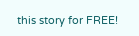this story for FREE!